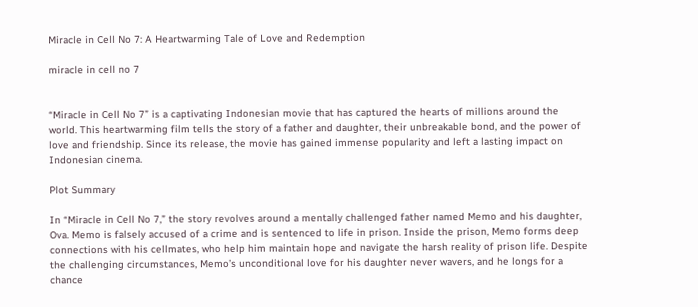Miracle in Cell No 7: A Heartwarming Tale of Love and Redemption

miracle in cell no 7


“Miracle in Cell No 7” is a captivating Indonesian movie that has captured the hearts of millions around the world. This heartwarming film tells the story of a father and daughter, their unbreakable bond, and the power of love and friendship. Since its release, the movie has gained immense popularity and left a lasting impact on Indonesian cinema.

Plot Summary

In “Miracle in Cell No 7,” the story revolves around a mentally challenged father named Memo and his daughter, Ova. Memo is falsely accused of a crime and is sentenced to life in prison. Inside the prison, Memo forms deep connections with his cellmates, who help him maintain hope and navigate the harsh reality of prison life. Despite the challenging circumstances, Memo’s unconditional love for his daughter never wavers, and he longs for a chance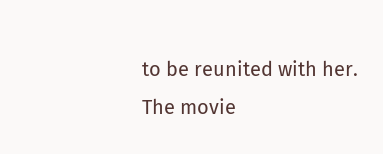to be reunited with her. The movie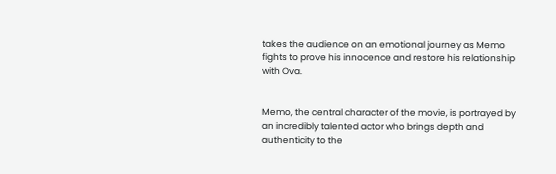takes the audience on an emotional journey as Memo fights to prove his innocence and restore his relationship with Ova.


Memo, the central character of the movie, is portrayed by an incredibly talented actor who brings depth and authenticity to the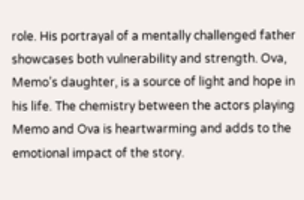role. His portrayal of a mentally challenged father showcases both vulnerability and strength. Ova, Memo’s daughter, is a source of light and hope in his life. The chemistry between the actors playing Memo and Ova is heartwarming and adds to the emotional impact of the story.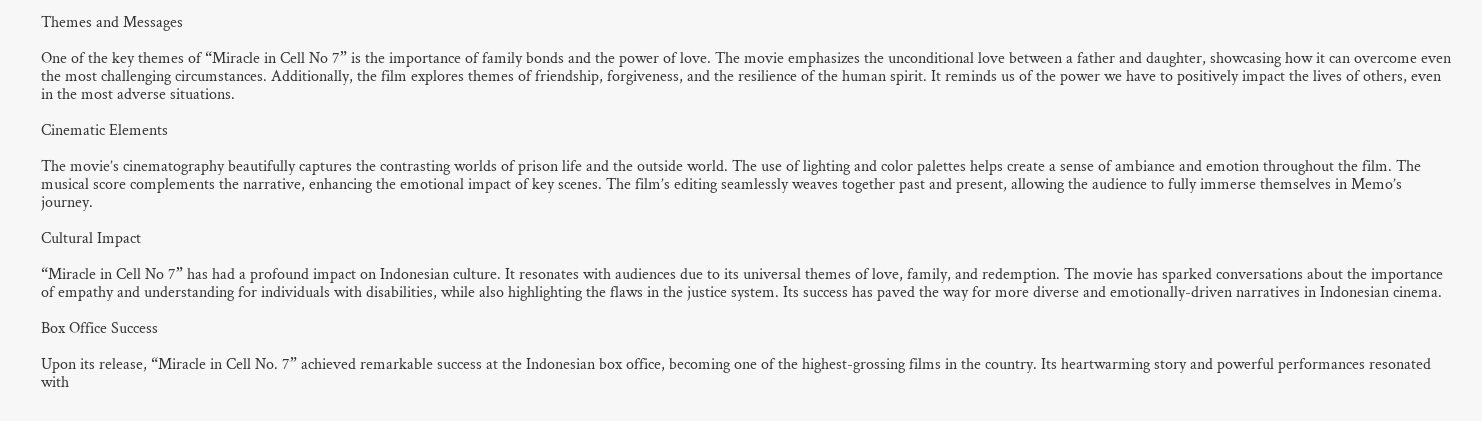Themes and Messages

One of the key themes of “Miracle in Cell No 7” is the importance of family bonds and the power of love. The movie emphasizes the unconditional love between a father and daughter, showcasing how it can overcome even the most challenging circumstances. Additionally, the film explores themes of friendship, forgiveness, and the resilience of the human spirit. It reminds us of the power we have to positively impact the lives of others, even in the most adverse situations.

Cinematic Elements

The movie’s cinematography beautifully captures the contrasting worlds of prison life and the outside world. The use of lighting and color palettes helps create a sense of ambiance and emotion throughout the film. The musical score complements the narrative, enhancing the emotional impact of key scenes. The film’s editing seamlessly weaves together past and present, allowing the audience to fully immerse themselves in Memo’s journey.

Cultural Impact

“Miracle in Cell No 7” has had a profound impact on Indonesian culture. It resonates with audiences due to its universal themes of love, family, and redemption. The movie has sparked conversations about the importance of empathy and understanding for individuals with disabilities, while also highlighting the flaws in the justice system. Its success has paved the way for more diverse and emotionally-driven narratives in Indonesian cinema.

Box Office Success

Upon its release, “Miracle in Cell No. 7” achieved remarkable success at the Indonesian box office, becoming one of the highest-grossing films in the country. Its heartwarming story and powerful performances resonated with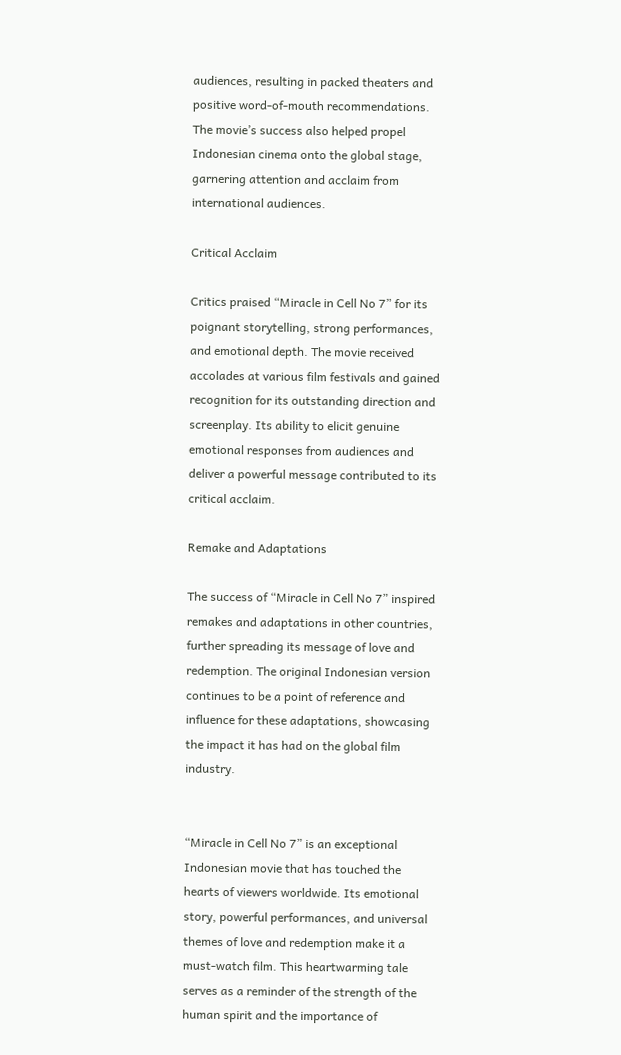audiences, resulting in packed theaters and positive word-of-mouth recommendations. The movie’s success also helped propel Indonesian cinema onto the global stage, garnering attention and acclaim from international audiences.

Critical Acclaim

Critics praised “Miracle in Cell No 7” for its poignant storytelling, strong performances, and emotional depth. The movie received accolades at various film festivals and gained recognition for its outstanding direction and screenplay. Its ability to elicit genuine emotional responses from audiences and deliver a powerful message contributed to its critical acclaim.

Remake and Adaptations

The success of “Miracle in Cell No 7” inspired remakes and adaptations in other countries, further spreading its message of love and redemption. The original Indonesian version continues to be a point of reference and influence for these adaptations, showcasing the impact it has had on the global film industry.


“Miracle in Cell No 7” is an exceptional Indonesian movie that has touched the hearts of viewers worldwide. Its emotional story, powerful performances, and universal themes of love and redemption make it a must-watch film. This heartwarming tale serves as a reminder of the strength of the human spirit and the importance of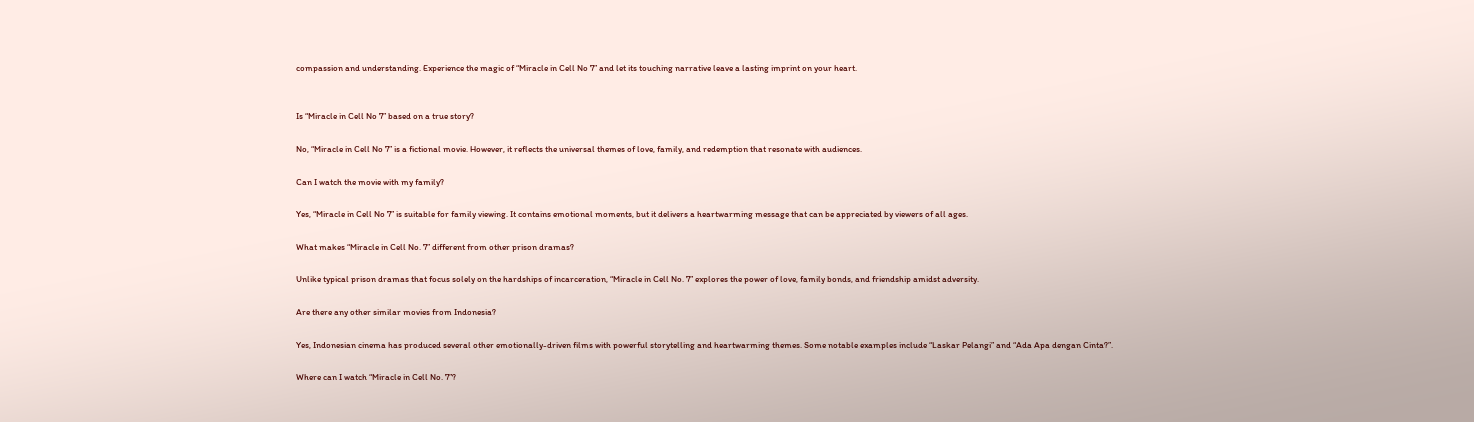compassion and understanding. Experience the magic of “Miracle in Cell No 7” and let its touching narrative leave a lasting imprint on your heart.


Is “Miracle in Cell No 7” based on a true story?

No, “Miracle in Cell No 7” is a fictional movie. However, it reflects the universal themes of love, family, and redemption that resonate with audiences.

Can I watch the movie with my family?

Yes, “Miracle in Cell No 7” is suitable for family viewing. It contains emotional moments, but it delivers a heartwarming message that can be appreciated by viewers of all ages.

What makes “Miracle in Cell No. 7” different from other prison dramas?

Unlike typical prison dramas that focus solely on the hardships of incarceration, “Miracle in Cell No. 7” explores the power of love, family bonds, and friendship amidst adversity.

Are there any other similar movies from Indonesia?

Yes, Indonesian cinema has produced several other emotionally-driven films with powerful storytelling and heartwarming themes. Some notable examples include “Laskar Pelangi” and “Ada Apa dengan Cinta?”.

Where can I watch “Miracle in Cell No. 7”?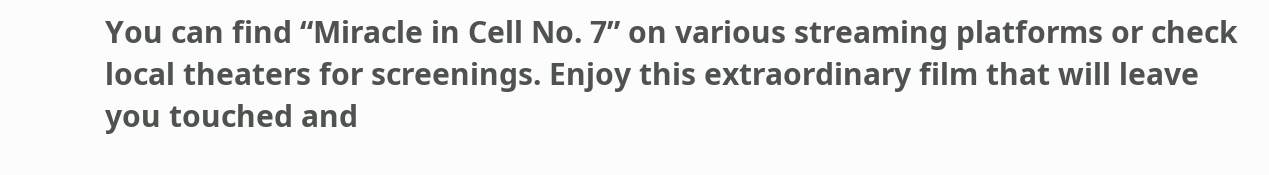You can find “Miracle in Cell No. 7” on various streaming platforms or check local theaters for screenings. Enjoy this extraordinary film that will leave you touched and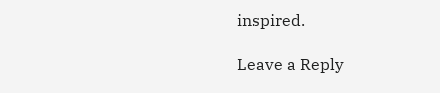inspired.

Leave a Reply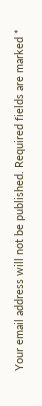Your email address will not be published. Required fields are marked *